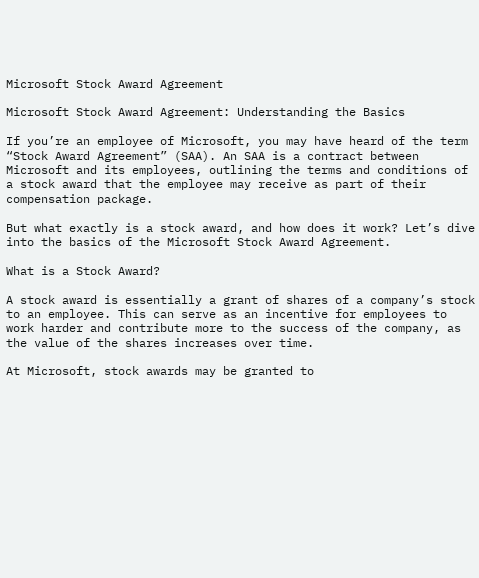Microsoft Stock Award Agreement

Microsoft Stock Award Agreement: Understanding the Basics

If you’re an employee of Microsoft, you may have heard of the term “Stock Award Agreement” (SAA). An SAA is a contract between Microsoft and its employees, outlining the terms and conditions of a stock award that the employee may receive as part of their compensation package.

But what exactly is a stock award, and how does it work? Let’s dive into the basics of the Microsoft Stock Award Agreement.

What is a Stock Award?

A stock award is essentially a grant of shares of a company’s stock to an employee. This can serve as an incentive for employees to work harder and contribute more to the success of the company, as the value of the shares increases over time.

At Microsoft, stock awards may be granted to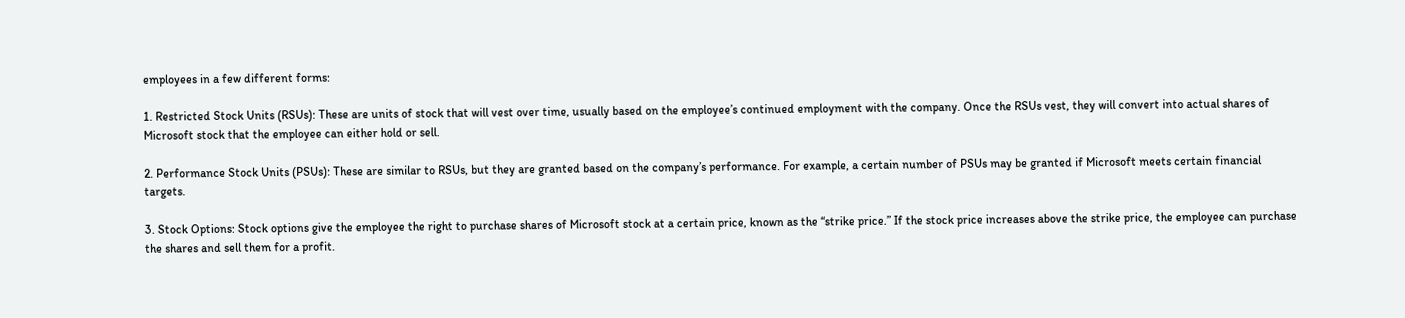employees in a few different forms:

1. Restricted Stock Units (RSUs): These are units of stock that will vest over time, usually based on the employee’s continued employment with the company. Once the RSUs vest, they will convert into actual shares of Microsoft stock that the employee can either hold or sell.

2. Performance Stock Units (PSUs): These are similar to RSUs, but they are granted based on the company’s performance. For example, a certain number of PSUs may be granted if Microsoft meets certain financial targets.

3. Stock Options: Stock options give the employee the right to purchase shares of Microsoft stock at a certain price, known as the “strike price.” If the stock price increases above the strike price, the employee can purchase the shares and sell them for a profit.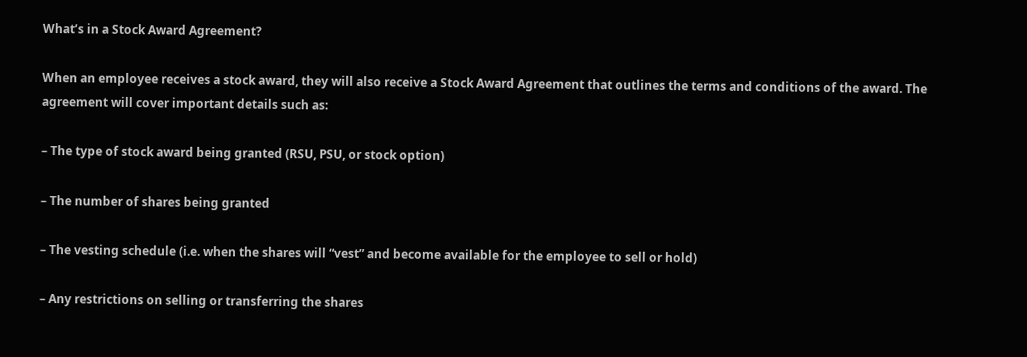What’s in a Stock Award Agreement?

When an employee receives a stock award, they will also receive a Stock Award Agreement that outlines the terms and conditions of the award. The agreement will cover important details such as:

– The type of stock award being granted (RSU, PSU, or stock option)

– The number of shares being granted

– The vesting schedule (i.e. when the shares will “vest” and become available for the employee to sell or hold)

– Any restrictions on selling or transferring the shares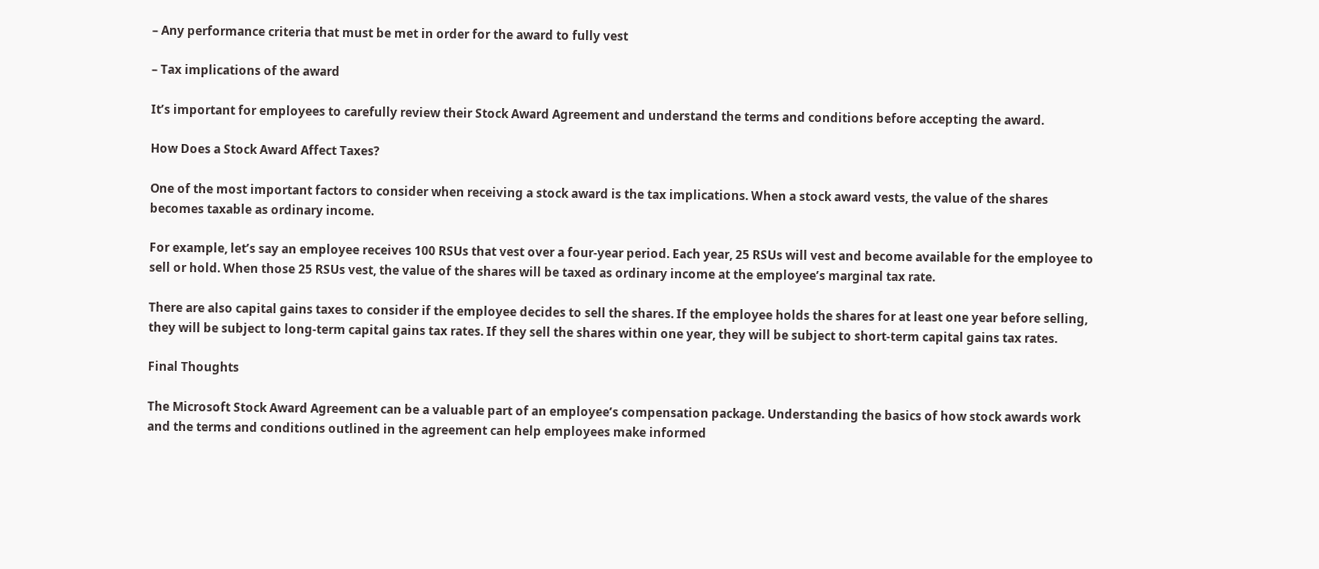– Any performance criteria that must be met in order for the award to fully vest

– Tax implications of the award

It’s important for employees to carefully review their Stock Award Agreement and understand the terms and conditions before accepting the award.

How Does a Stock Award Affect Taxes?

One of the most important factors to consider when receiving a stock award is the tax implications. When a stock award vests, the value of the shares becomes taxable as ordinary income.

For example, let’s say an employee receives 100 RSUs that vest over a four-year period. Each year, 25 RSUs will vest and become available for the employee to sell or hold. When those 25 RSUs vest, the value of the shares will be taxed as ordinary income at the employee’s marginal tax rate.

There are also capital gains taxes to consider if the employee decides to sell the shares. If the employee holds the shares for at least one year before selling, they will be subject to long-term capital gains tax rates. If they sell the shares within one year, they will be subject to short-term capital gains tax rates.

Final Thoughts

The Microsoft Stock Award Agreement can be a valuable part of an employee’s compensation package. Understanding the basics of how stock awards work and the terms and conditions outlined in the agreement can help employees make informed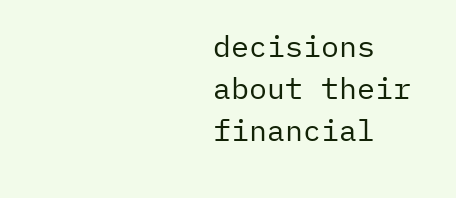decisions about their financial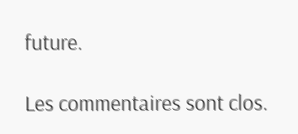future.

Les commentaires sont clos.